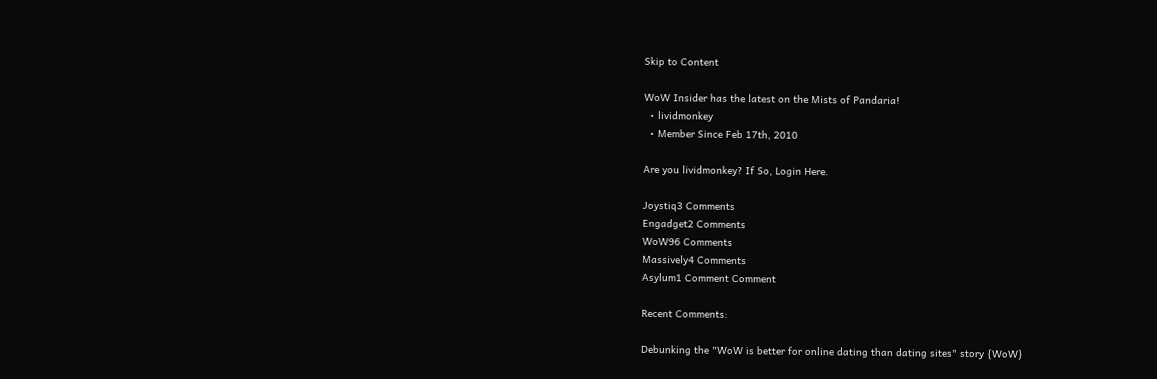Skip to Content

WoW Insider has the latest on the Mists of Pandaria!
  • lividmonkey
  • Member Since Feb 17th, 2010

Are you lividmonkey? If So, Login Here.

Joystiq3 Comments
Engadget2 Comments
WoW96 Comments
Massively4 Comments
Asylum1 Comment Comment

Recent Comments:

Debunking the "WoW is better for online dating than dating sites" story {WoW}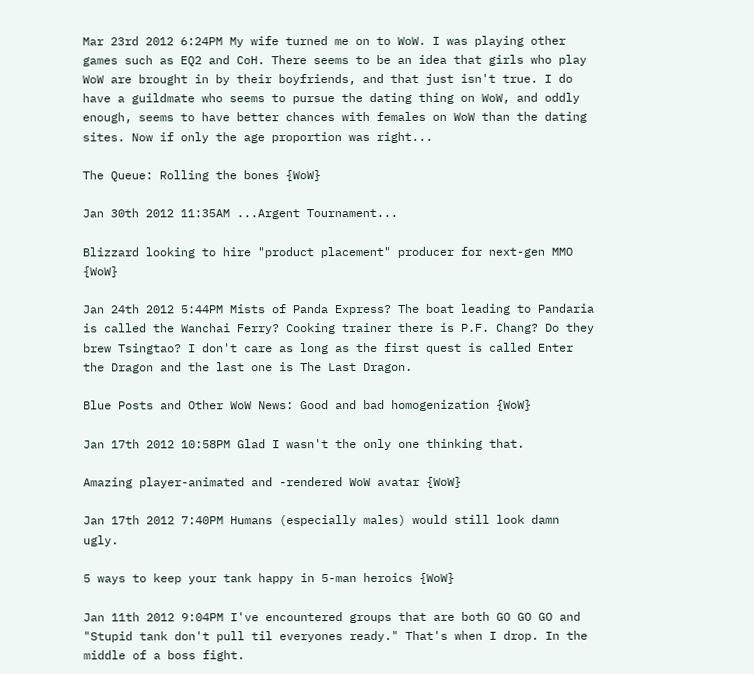Mar 23rd 2012 6:24PM My wife turned me on to WoW. I was playing other games such as EQ2 and CoH. There seems to be an idea that girls who play WoW are brought in by their boyfriends, and that just isn't true. I do have a guildmate who seems to pursue the dating thing on WoW, and oddly enough, seems to have better chances with females on WoW than the dating sites. Now if only the age proportion was right...

The Queue: Rolling the bones {WoW}

Jan 30th 2012 11:35AM ...Argent Tournament...

Blizzard looking to hire "product placement" producer for next-gen MMO {WoW}

Jan 24th 2012 5:44PM Mists of Panda Express? The boat leading to Pandaria is called the Wanchai Ferry? Cooking trainer there is P.F. Chang? Do they brew Tsingtao? I don't care as long as the first quest is called Enter the Dragon and the last one is The Last Dragon.

Blue Posts and Other WoW News: Good and bad homogenization {WoW}

Jan 17th 2012 10:58PM Glad I wasn't the only one thinking that.

Amazing player-animated and -rendered WoW avatar {WoW}

Jan 17th 2012 7:40PM Humans (especially males) would still look damn ugly.

5 ways to keep your tank happy in 5-man heroics {WoW}

Jan 11th 2012 9:04PM I've encountered groups that are both GO GO GO and "Stupid tank don't pull til everyones ready." That's when I drop. In the middle of a boss fight.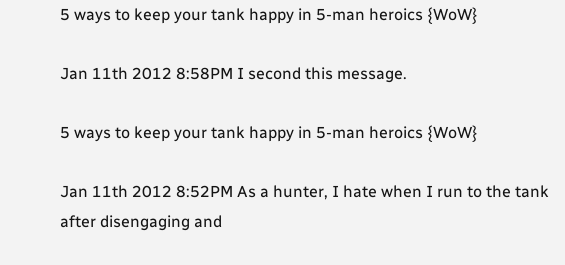5 ways to keep your tank happy in 5-man heroics {WoW}

Jan 11th 2012 8:58PM I second this message.

5 ways to keep your tank happy in 5-man heroics {WoW}

Jan 11th 2012 8:52PM As a hunter, I hate when I run to the tank after disengaging and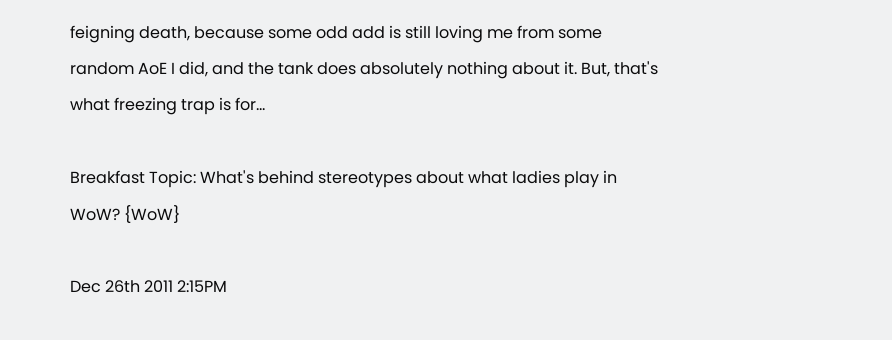feigning death, because some odd add is still loving me from some random AoE I did, and the tank does absolutely nothing about it. But, that's what freezing trap is for...

Breakfast Topic: What's behind stereotypes about what ladies play in WoW? {WoW}

Dec 26th 2011 2:15PM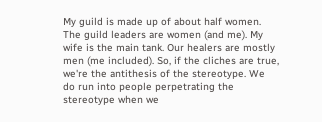My guild is made up of about half women. The guild leaders are women (and me). My wife is the main tank. Our healers are mostly men (me included). So, if the cliches are true, we're the antithesis of the stereotype. We do run into people perpetrating the stereotype when we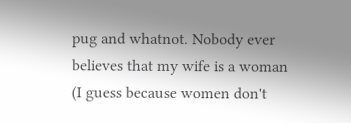pug and whatnot. Nobody ever believes that my wife is a woman (I guess because women don't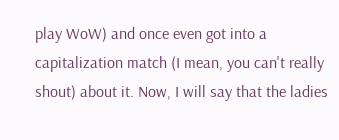play WoW) and once even got into a capitalization match (I mean, you can't really shout) about it. Now, I will say that the ladies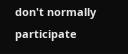don't normally participate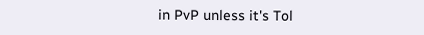in PvP unless it's Tol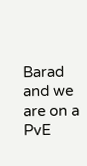Barad and we are on a PvE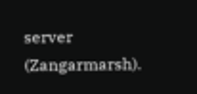server (Zangarmarsh).